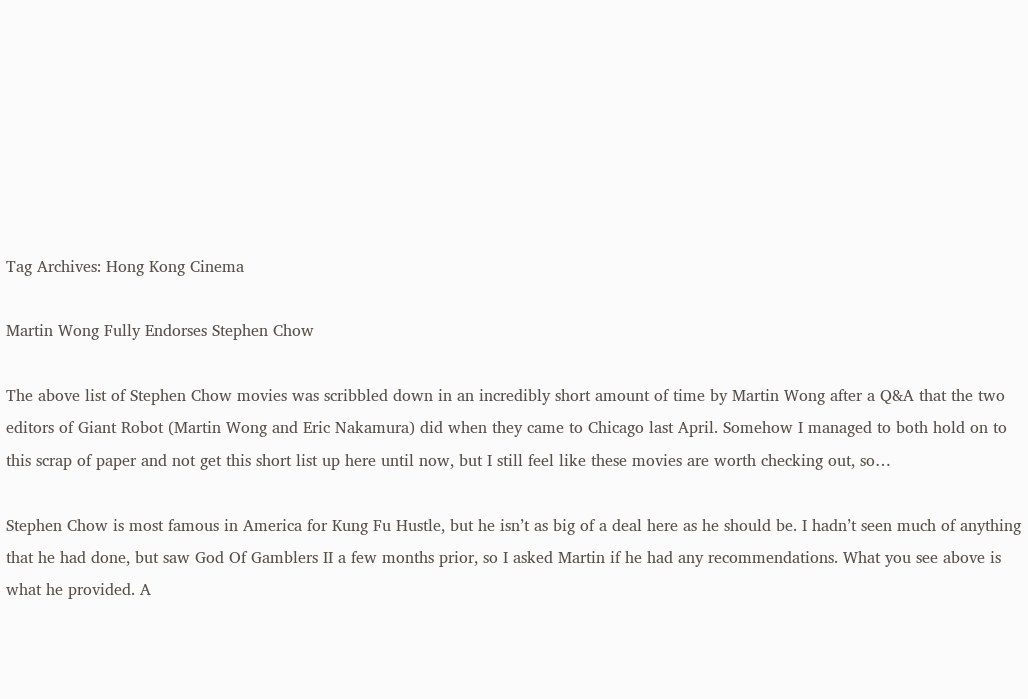Tag Archives: Hong Kong Cinema

Martin Wong Fully Endorses Stephen Chow

The above list of Stephen Chow movies was scribbled down in an incredibly short amount of time by Martin Wong after a Q&A that the two editors of Giant Robot (Martin Wong and Eric Nakamura) did when they came to Chicago last April. Somehow I managed to both hold on to this scrap of paper and not get this short list up here until now, but I still feel like these movies are worth checking out, so…

Stephen Chow is most famous in America for Kung Fu Hustle, but he isn’t as big of a deal here as he should be. I hadn’t seen much of anything that he had done, but saw God Of Gamblers II a few months prior, so I asked Martin if he had any recommendations. What you see above is what he provided. A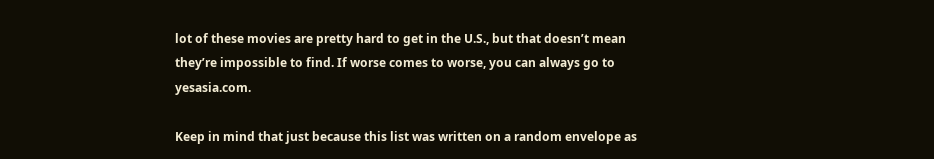lot of these movies are pretty hard to get in the U.S., but that doesn’t mean they’re impossible to find. If worse comes to worse, you can always go to yesasia.com.

Keep in mind that just because this list was written on a random envelope as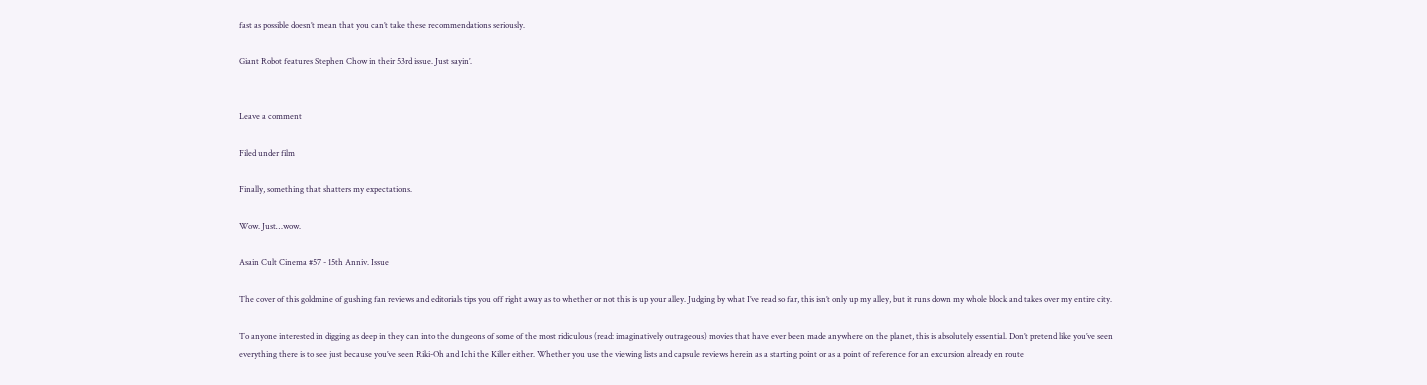fast as possible doesn’t mean that you can’t take these recommendations seriously.

Giant Robot features Stephen Chow in their 53rd issue. Just sayin’.


Leave a comment

Filed under film

Finally, something that shatters my expectations.

Wow. Just…wow.

Asain Cult Cinema #57 - 15th Anniv. Issue

The cover of this goldmine of gushing fan reviews and editorials tips you off right away as to whether or not this is up your alley. Judging by what I’ve read so far, this isn’t only up my alley, but it runs down my whole block and takes over my entire city.

To anyone interested in digging as deep in they can into the dungeons of some of the most ridiculous (read: imaginatively outrageous) movies that have ever been made anywhere on the planet, this is absolutely essential. Don’t pretend like you’ve seen everything there is to see just because you’ve seen Riki-Oh and Ichi the Killer either. Whether you use the viewing lists and capsule reviews herein as a starting point or as a point of reference for an excursion already en route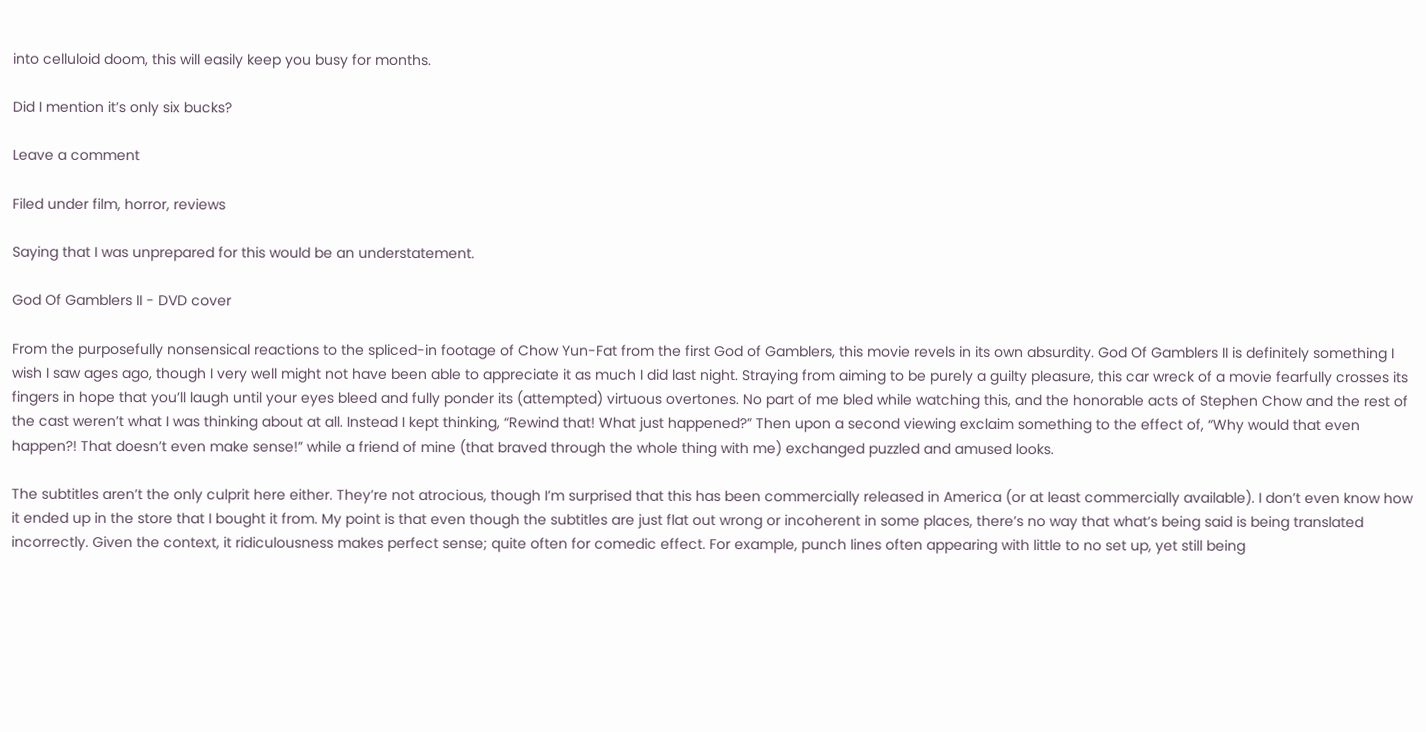into celluloid doom, this will easily keep you busy for months.

Did I mention it’s only six bucks?

Leave a comment

Filed under film, horror, reviews

Saying that I was unprepared for this would be an understatement.

God Of Gamblers II - DVD cover

From the purposefully nonsensical reactions to the spliced-in footage of Chow Yun-Fat from the first God of Gamblers, this movie revels in its own absurdity. God Of Gamblers II is definitely something I wish I saw ages ago, though I very well might not have been able to appreciate it as much I did last night. Straying from aiming to be purely a guilty pleasure, this car wreck of a movie fearfully crosses its fingers in hope that you’ll laugh until your eyes bleed and fully ponder its (attempted) virtuous overtones. No part of me bled while watching this, and the honorable acts of Stephen Chow and the rest of the cast weren’t what I was thinking about at all. Instead I kept thinking, “Rewind that! What just happened?” Then upon a second viewing exclaim something to the effect of, “Why would that even happen?! That doesn’t even make sense!” while a friend of mine (that braved through the whole thing with me) exchanged puzzled and amused looks.

The subtitles aren’t the only culprit here either. They’re not atrocious, though I’m surprised that this has been commercially released in America (or at least commercially available). I don’t even know how it ended up in the store that I bought it from. My point is that even though the subtitles are just flat out wrong or incoherent in some places, there’s no way that what’s being said is being translated incorrectly. Given the context, it ridiculousness makes perfect sense; quite often for comedic effect. For example, punch lines often appearing with little to no set up, yet still being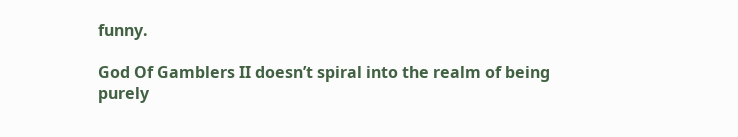funny.

God Of Gamblers II doesn’t spiral into the realm of being purely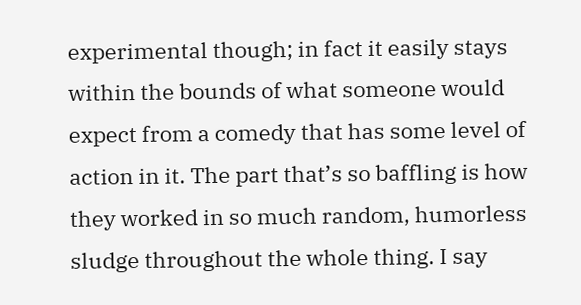experimental though; in fact it easily stays within the bounds of what someone would expect from a comedy that has some level of action in it. The part that’s so baffling is how they worked in so much random, humorless sludge throughout the whole thing. I say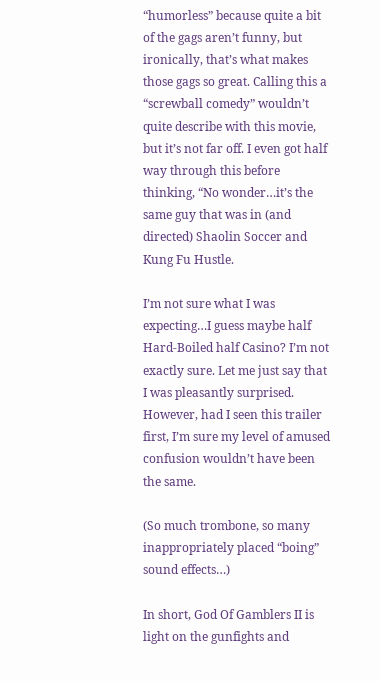“humorless” because quite a bit of the gags aren’t funny, but ironically, that’s what makes those gags so great. Calling this a “screwball comedy” wouldn’t quite describe with this movie, but it’s not far off. I even got half way through this before thinking, “No wonder…it’s the same guy that was in (and directed) Shaolin Soccer and Kung Fu Hustle.

I’m not sure what I was expecting…I guess maybe half Hard-Boiled half Casino? I’m not exactly sure. Let me just say that I was pleasantly surprised. However, had I seen this trailer first, I’m sure my level of amused confusion wouldn’t have been the same.

(So much trombone, so many inappropriately placed “boing” sound effects…)

In short, God Of Gamblers II is light on the gunfights and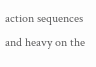action sequences and heavy on the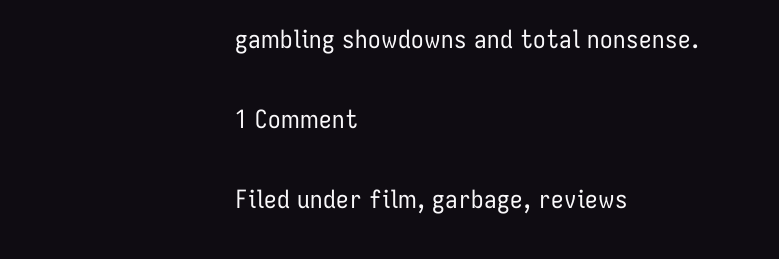gambling showdowns and total nonsense.

1 Comment

Filed under film, garbage, reviews